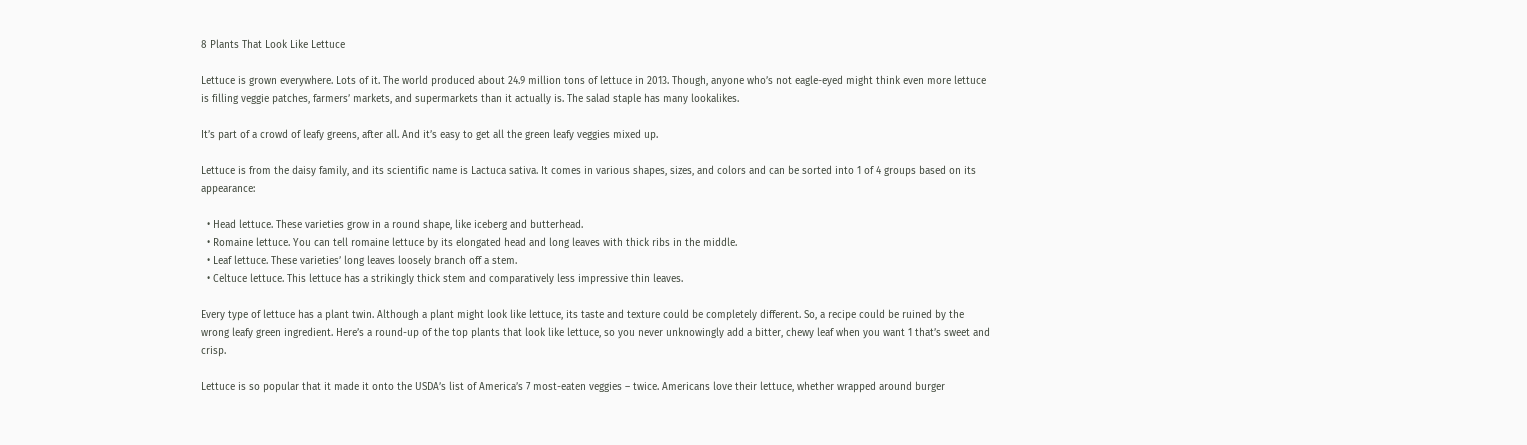8 Plants That Look Like Lettuce

Lettuce is grown everywhere. Lots of it. The world produced about 24.9 million tons of lettuce in 2013. Though, anyone who’s not eagle-eyed might think even more lettuce is filling veggie patches, farmers’ markets, and supermarkets than it actually is. The salad staple has many lookalikes.

It’s part of a crowd of leafy greens, after all. And it’s easy to get all the green leafy veggies mixed up.

Lettuce is from the daisy family, and its scientific name is Lactuca sativa. It comes in various shapes, sizes, and colors and can be sorted into 1 of 4 groups based on its appearance:

  • Head lettuce. These varieties grow in a round shape, like iceberg and butterhead.
  • Romaine lettuce. You can tell romaine lettuce by its elongated head and long leaves with thick ribs in the middle.
  • Leaf lettuce. These varieties’ long leaves loosely branch off a stem.
  • Celtuce lettuce. This lettuce has a strikingly thick stem and comparatively less impressive thin leaves.

Every type of lettuce has a plant twin. Although a plant might look like lettuce, its taste and texture could be completely different. So, a recipe could be ruined by the wrong leafy green ingredient. Here’s a round-up of the top plants that look like lettuce, so you never unknowingly add a bitter, chewy leaf when you want 1 that’s sweet and crisp.

Lettuce is so popular that it made it onto the USDA’s list of America’s 7 most-eaten veggies – twice. Americans love their lettuce, whether wrapped around burger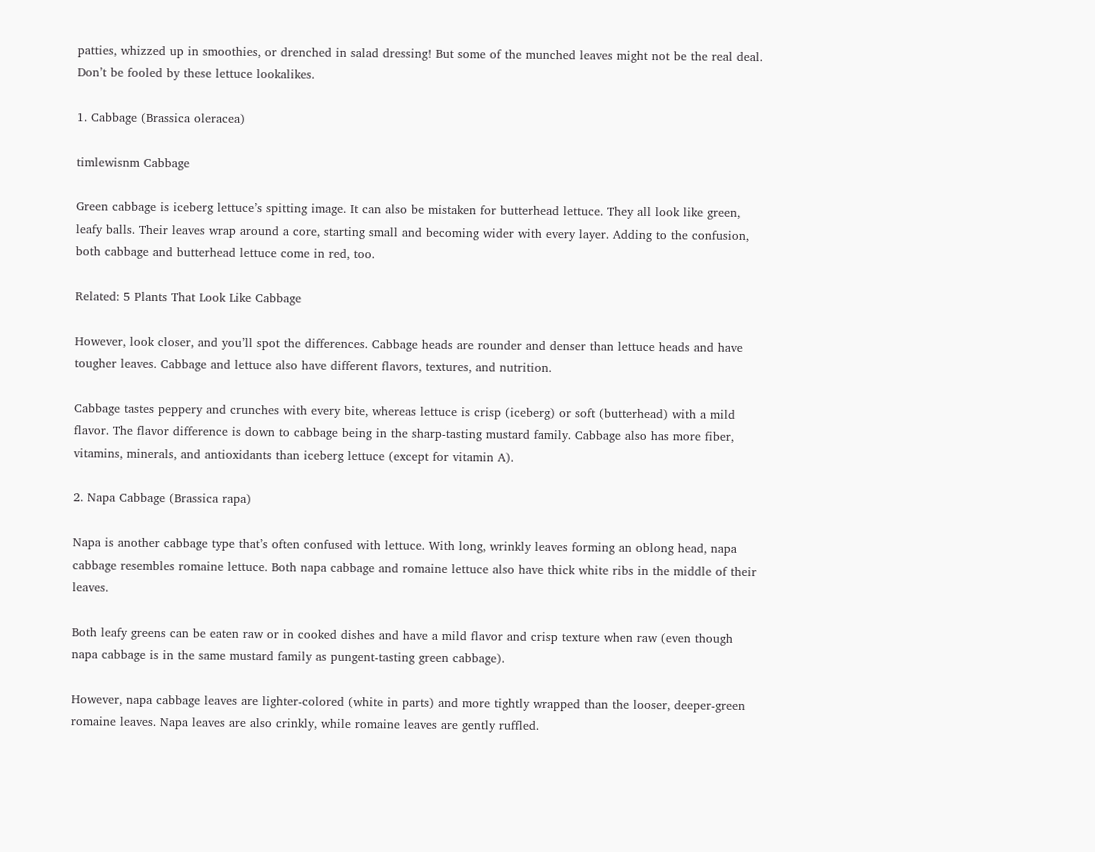patties, whizzed up in smoothies, or drenched in salad dressing! But some of the munched leaves might not be the real deal. Don’t be fooled by these lettuce lookalikes.

1. Cabbage (Brassica oleracea)

timlewisnm Cabbage

Green cabbage is iceberg lettuce’s spitting image. It can also be mistaken for butterhead lettuce. They all look like green, leafy balls. Their leaves wrap around a core, starting small and becoming wider with every layer. Adding to the confusion, both cabbage and butterhead lettuce come in red, too.

Related: 5 Plants That Look Like Cabbage

However, look closer, and you’ll spot the differences. Cabbage heads are rounder and denser than lettuce heads and have tougher leaves. Cabbage and lettuce also have different flavors, textures, and nutrition.

Cabbage tastes peppery and crunches with every bite, whereas lettuce is crisp (iceberg) or soft (butterhead) with a mild flavor. The flavor difference is down to cabbage being in the sharp-tasting mustard family. Cabbage also has more fiber, vitamins, minerals, and antioxidants than iceberg lettuce (except for vitamin A).

2. Napa Cabbage (Brassica rapa)

Napa is another cabbage type that’s often confused with lettuce. With long, wrinkly leaves forming an oblong head, napa cabbage resembles romaine lettuce. Both napa cabbage and romaine lettuce also have thick white ribs in the middle of their leaves.

Both leafy greens can be eaten raw or in cooked dishes and have a mild flavor and crisp texture when raw (even though napa cabbage is in the same mustard family as pungent-tasting green cabbage).

However, napa cabbage leaves are lighter-colored (white in parts) and more tightly wrapped than the looser, deeper-green romaine leaves. Napa leaves are also crinkly, while romaine leaves are gently ruffled.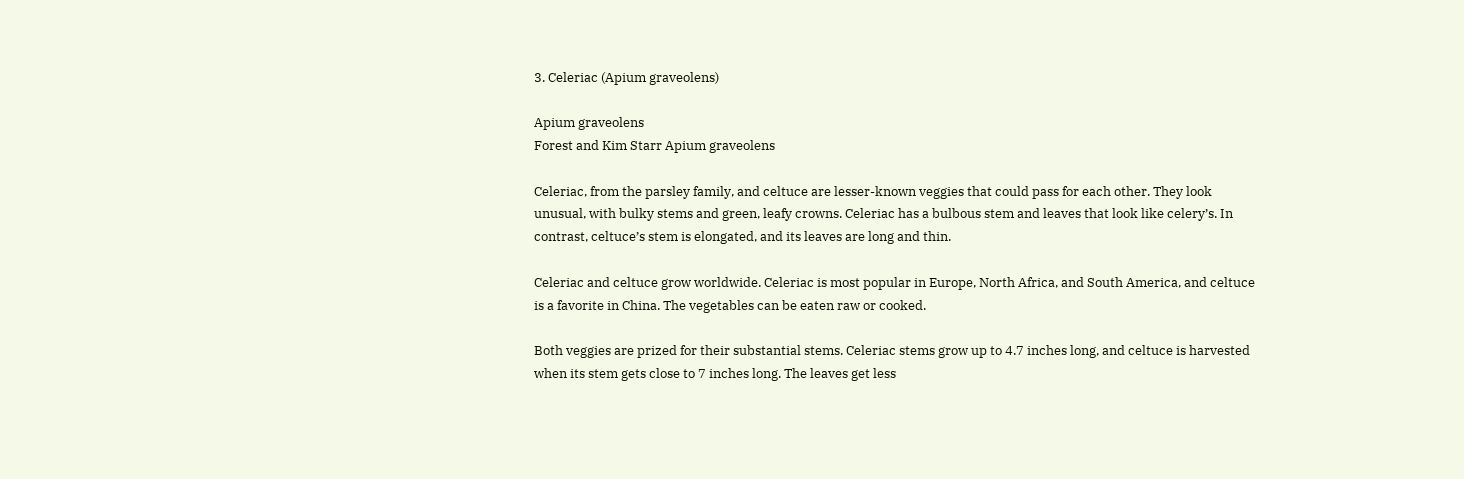3. Celeriac (Apium graveolens)

Apium graveolens
Forest and Kim Starr Apium graveolens

Celeriac, from the parsley family, and celtuce are lesser-known veggies that could pass for each other. They look unusual, with bulky stems and green, leafy crowns. Celeriac has a bulbous stem and leaves that look like celery’s. In contrast, celtuce’s stem is elongated, and its leaves are long and thin.

Celeriac and celtuce grow worldwide. Celeriac is most popular in Europe, North Africa, and South America, and celtuce is a favorite in China. The vegetables can be eaten raw or cooked.

Both veggies are prized for their substantial stems. Celeriac stems grow up to 4.7 inches long, and celtuce is harvested when its stem gets close to 7 inches long. The leaves get less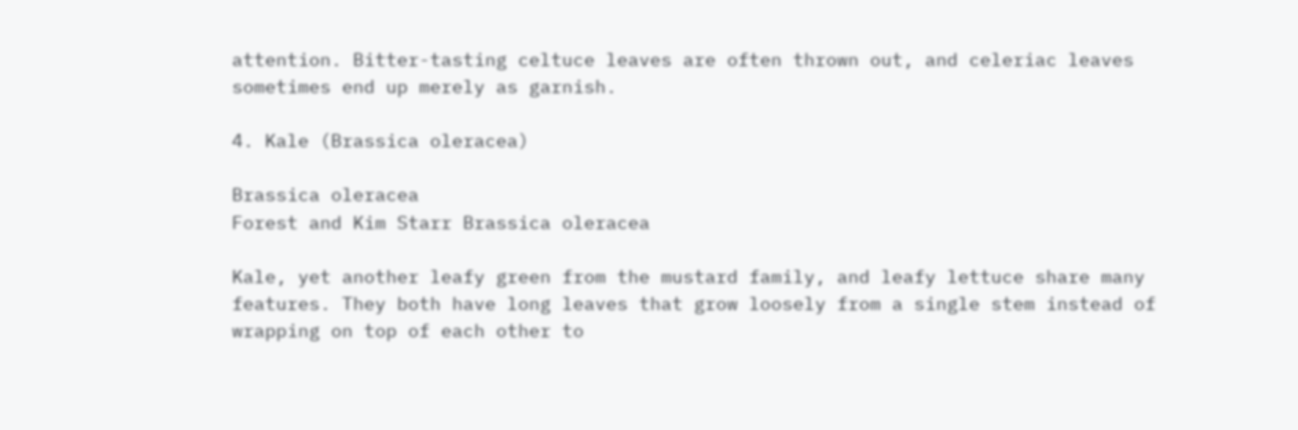attention. Bitter-tasting celtuce leaves are often thrown out, and celeriac leaves sometimes end up merely as garnish.

4. Kale (Brassica oleracea)

Brassica oleracea
Forest and Kim Starr Brassica oleracea

Kale, yet another leafy green from the mustard family, and leafy lettuce share many features. They both have long leaves that grow loosely from a single stem instead of wrapping on top of each other to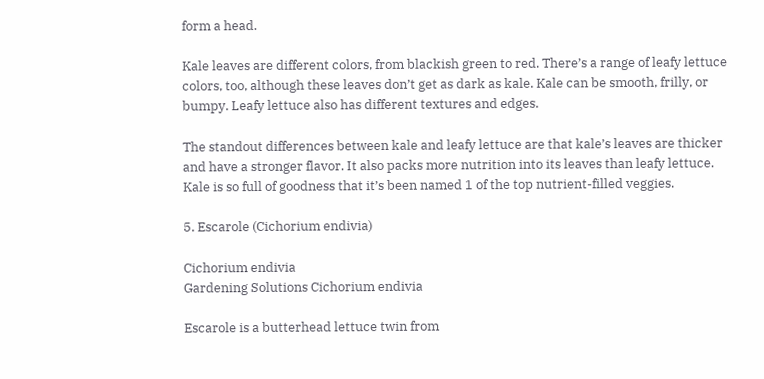form a head.

Kale leaves are different colors, from blackish green to red. There’s a range of leafy lettuce colors, too, although these leaves don’t get as dark as kale. Kale can be smooth, frilly, or bumpy. Leafy lettuce also has different textures and edges.

The standout differences between kale and leafy lettuce are that kale’s leaves are thicker and have a stronger flavor. It also packs more nutrition into its leaves than leafy lettuce. Kale is so full of goodness that it’s been named 1 of the top nutrient-filled veggies.

5. Escarole (Cichorium endivia)

Cichorium endivia
Gardening Solutions Cichorium endivia

Escarole is a butterhead lettuce twin from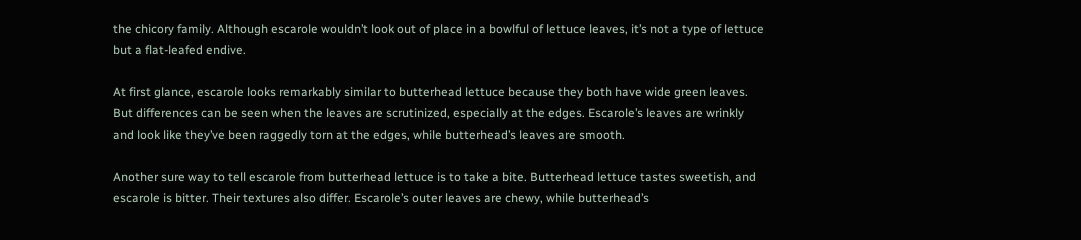the chicory family. Although escarole wouldn’t look out of place in a bowlful of lettuce leaves, it’s not a type of lettuce but a flat-leafed endive.

At first glance, escarole looks remarkably similar to butterhead lettuce because they both have wide green leaves. But differences can be seen when the leaves are scrutinized, especially at the edges. Escarole’s leaves are wrinkly and look like they’ve been raggedly torn at the edges, while butterhead’s leaves are smooth.

Another sure way to tell escarole from butterhead lettuce is to take a bite. Butterhead lettuce tastes sweetish, and escarole is bitter. Their textures also differ. Escarole’s outer leaves are chewy, while butterhead’s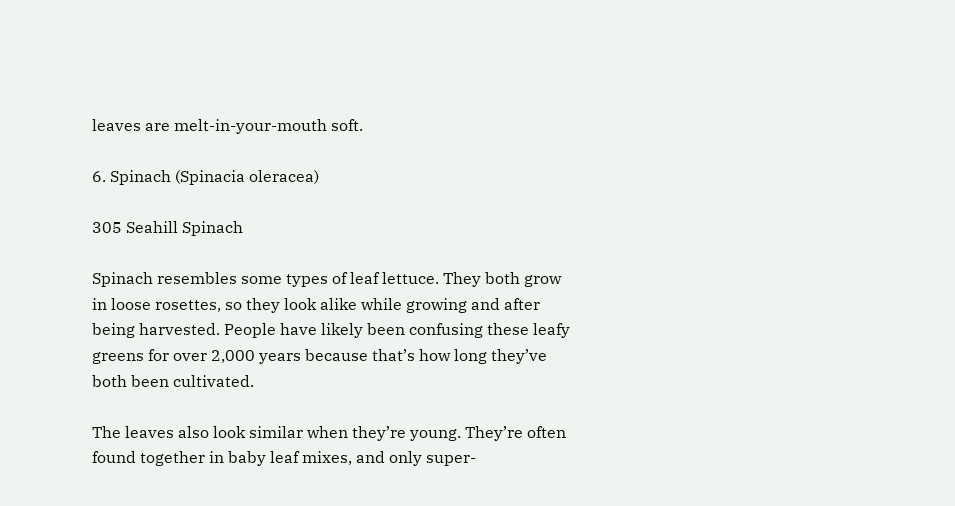leaves are melt-in-your-mouth soft.

6. Spinach (Spinacia oleracea)

305 Seahill Spinach

Spinach resembles some types of leaf lettuce. They both grow in loose rosettes, so they look alike while growing and after being harvested. People have likely been confusing these leafy greens for over 2,000 years because that’s how long they’ve both been cultivated.

The leaves also look similar when they’re young. They’re often found together in baby leaf mixes, and only super-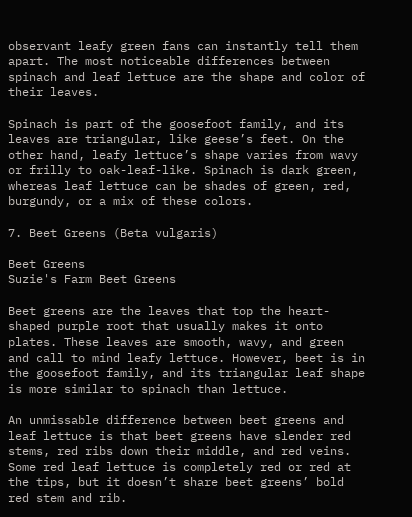observant leafy green fans can instantly tell them apart. The most noticeable differences between spinach and leaf lettuce are the shape and color of their leaves.

Spinach is part of the goosefoot family, and its leaves are triangular, like geese’s feet. On the other hand, leafy lettuce’s shape varies from wavy or frilly to oak-leaf-like. Spinach is dark green, whereas leaf lettuce can be shades of green, red, burgundy, or a mix of these colors.

7. Beet Greens (Beta vulgaris)

Beet Greens
Suzie's Farm Beet Greens

Beet greens are the leaves that top the heart-shaped purple root that usually makes it onto plates. These leaves are smooth, wavy, and green and call to mind leafy lettuce. However, beet is in the goosefoot family, and its triangular leaf shape is more similar to spinach than lettuce.

An unmissable difference between beet greens and leaf lettuce is that beet greens have slender red stems, red ribs down their middle, and red veins. Some red leaf lettuce is completely red or red at the tips, but it doesn’t share beet greens’ bold red stem and rib.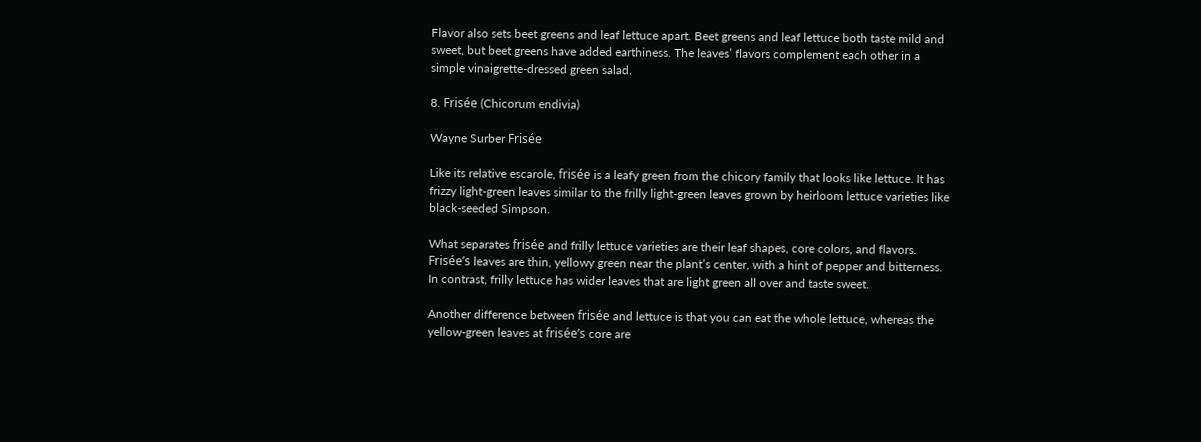Flavor also sets beet greens and leaf lettuce apart. Beet greens and leaf lettuce both taste mild and sweet, but beet greens have added earthiness. The leaves’ flavors complement each other in a simple vinaigrette-dressed green salad.

8. Frisée (Chicorum endivia)

Wayne Surber Frisée

Like its relative escarole, frisée is a leafy green from the chicory family that looks like lettuce. It has frizzy light-green leaves similar to the frilly light-green leaves grown by heirloom lettuce varieties like black-seeded Simpson.

What separates frisée and frilly lettuce varieties are their leaf shapes, core colors, and flavors. Frisée’s leaves are thin, yellowy green near the plant’s center, with a hint of pepper and bitterness. In contrast, frilly lettuce has wider leaves that are light green all over and taste sweet.

Another difference between frisée and lettuce is that you can eat the whole lettuce, whereas the yellow-green leaves at frisée’s core are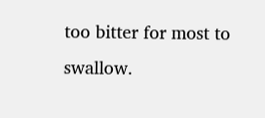too bitter for most to swallow.